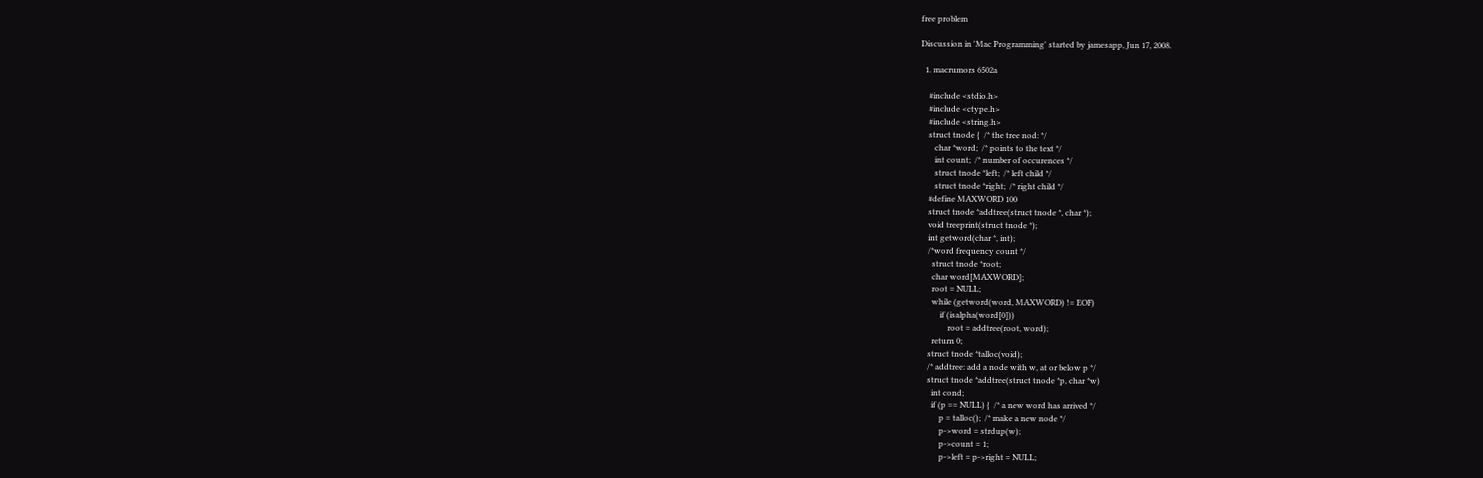free problem

Discussion in 'Mac Programming' started by jamesapp, Jun 17, 2008.

  1. macrumors 6502a

    #include <stdio.h>
    #include <ctype.h>
    #include <string.h>
    struct tnode {  /* the tree nod: */
       char *word;  /* points to the text */
       int count;  /* number of occurences */
       struct tnode *left;  /* left child */
       struct tnode *right;  /* right child */
    #define MAXWORD 100
    struct tnode *addtree(struct tnode *, char *);
    void treeprint(struct tnode *);
    int getword(char *, int);
    /*word frequency count */
      struct tnode *root;
      char word[MAXWORD];
      root = NULL;
      while (getword(word, MAXWORD) != EOF)
          if (isalpha(word[0]))
              root = addtree(root, word);
      return 0;
    struct tnode *talloc(void);
    /* addtree: add a node with w, at or below p */
    struct tnode *addtree(struct tnode *p, char *w)
      int cond;
      if (p == NULL) {  /* a new word has arrived */
          p = talloc();  /* make a new node */
          p->word = strdup(w);
          p->count = 1;
          p->left = p->right = NULL;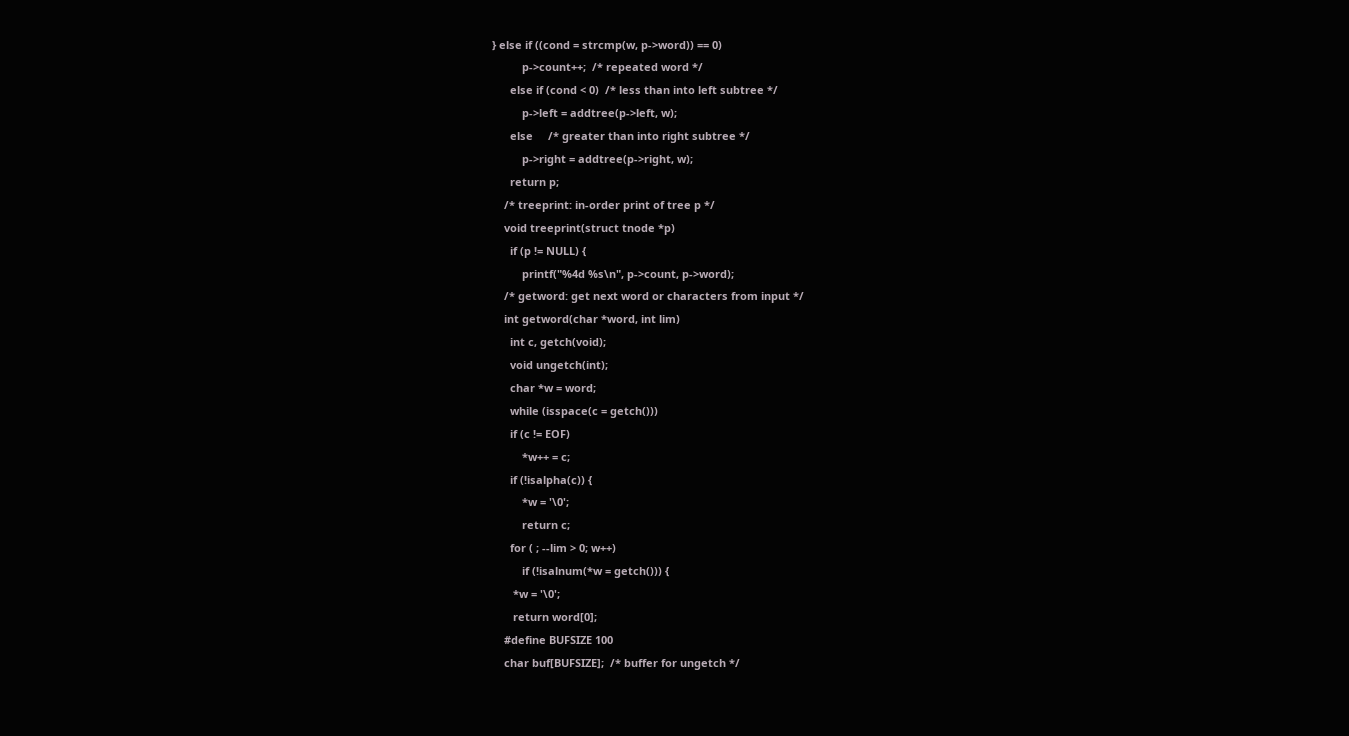} else if ((cond = strcmp(w, p->word)) == 0)
          p->count++;  /* repeated word */
      else if (cond < 0)  /* less than into left subtree */
          p->left = addtree(p->left, w);
      else     /* greater than into right subtree */
          p->right = addtree(p->right, w);
      return p;
    /* treeprint: in-order print of tree p */
    void treeprint(struct tnode *p)
      if (p != NULL) {
          printf("%4d %s\n", p->count, p->word);
    /* getword: get next word or characters from input */
    int getword(char *word, int lim)
      int c, getch(void);
      void ungetch(int);
      char *w = word;
      while (isspace(c = getch()))
      if (c != EOF)
          *w++ = c;
      if (!isalpha(c)) {
          *w = '\0';
          return c;
      for ( ; --lim > 0; w++)
          if (!isalnum(*w = getch())) {
       *w = '\0';
       return word[0];
    #define BUFSIZE 100
    char buf[BUFSIZE];  /* buffer for ungetch */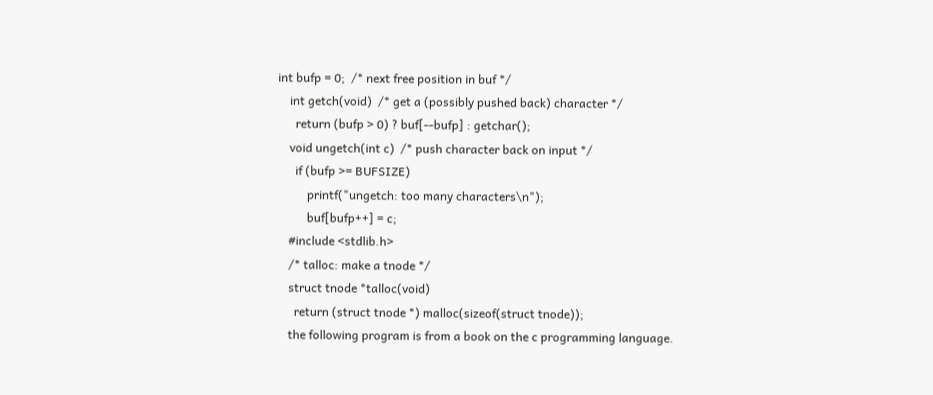int bufp = 0;  /* next free position in buf */
    int getch(void)  /* get a (possibly pushed back) character */
      return (bufp > 0) ? buf[--bufp] : getchar();
    void ungetch(int c)  /* push character back on input */
      if (bufp >= BUFSIZE)
          printf("ungetch: too many characters\n");
          buf[bufp++] = c;
    #include <stdlib.h>
    /* talloc: make a tnode */
    struct tnode *talloc(void)
      return (struct tnode *) malloc(sizeof(struct tnode));
    the following program is from a book on the c programming language.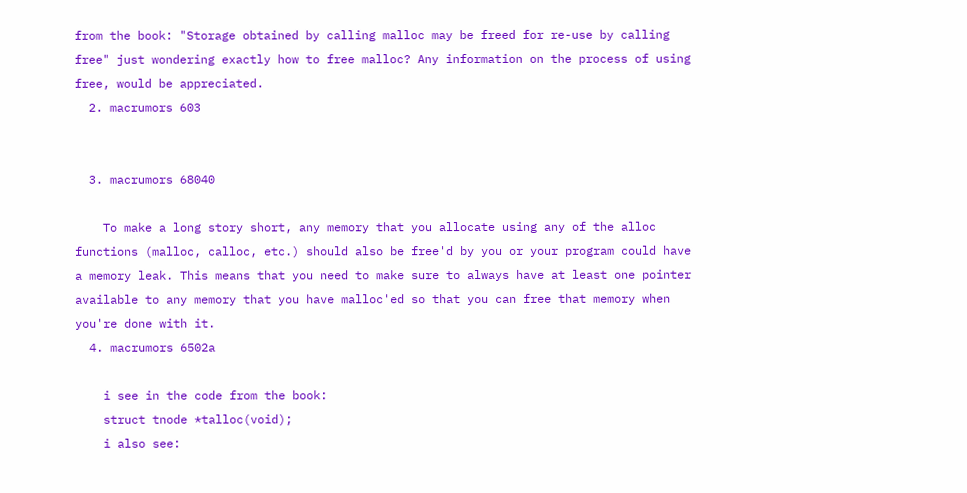from the book: "Storage obtained by calling malloc may be freed for re-use by calling free" just wondering exactly how to free malloc? Any information on the process of using free, would be appreciated.
  2. macrumors 603


  3. macrumors 68040

    To make a long story short, any memory that you allocate using any of the alloc functions (malloc, calloc, etc.) should also be free'd by you or your program could have a memory leak. This means that you need to make sure to always have at least one pointer available to any memory that you have malloc'ed so that you can free that memory when you're done with it.
  4. macrumors 6502a

    i see in the code from the book:
    struct tnode *talloc(void);
    i also see: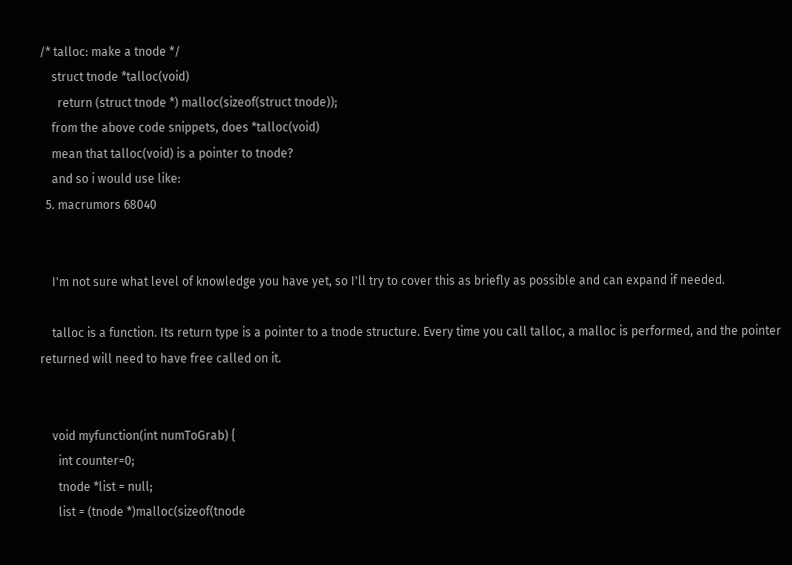/* talloc: make a tnode */
    struct tnode *talloc(void)
      return (struct tnode *) malloc(sizeof(struct tnode));
    from the above code snippets, does *talloc(void)
    mean that talloc(void) is a pointer to tnode?
    and so i would use like:
  5. macrumors 68040


    I'm not sure what level of knowledge you have yet, so I'll try to cover this as briefly as possible and can expand if needed.

    talloc is a function. Its return type is a pointer to a tnode structure. Every time you call talloc, a malloc is performed, and the pointer returned will need to have free called on it.


    void myfunction(int numToGrab) {
      int counter=0;
      tnode *list = null;
      list = (tnode *)malloc(sizeof(tnode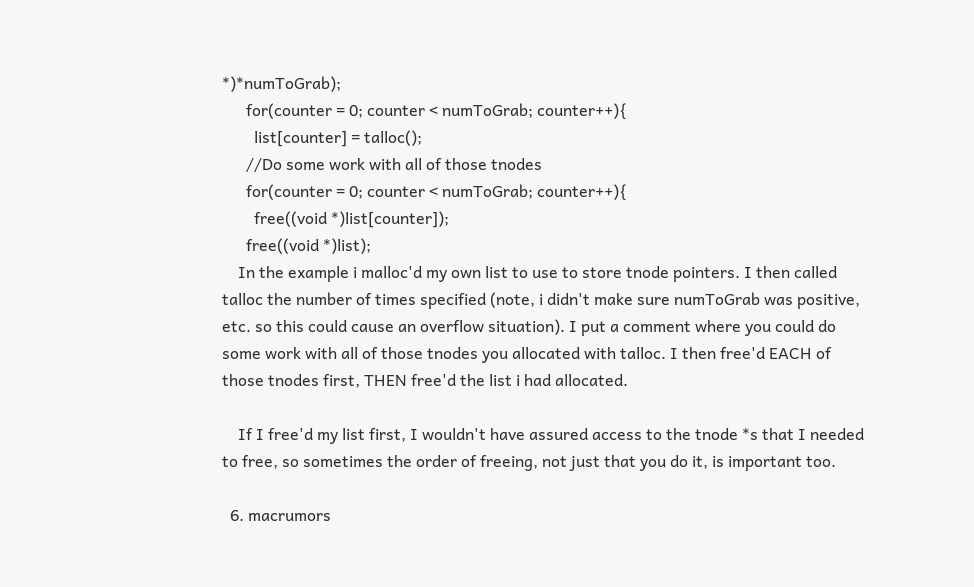*)*numToGrab);
      for(counter = 0; counter < numToGrab; counter++){
        list[counter] = talloc();
      //Do some work with all of those tnodes
      for(counter = 0; counter < numToGrab; counter++){
        free((void *)list[counter]);
      free((void *)list);
    In the example i malloc'd my own list to use to store tnode pointers. I then called talloc the number of times specified (note, i didn't make sure numToGrab was positive, etc. so this could cause an overflow situation). I put a comment where you could do some work with all of those tnodes you allocated with talloc. I then free'd EACH of those tnodes first, THEN free'd the list i had allocated.

    If I free'd my list first, I wouldn't have assured access to the tnode *s that I needed to free, so sometimes the order of freeing, not just that you do it, is important too.

  6. macrumors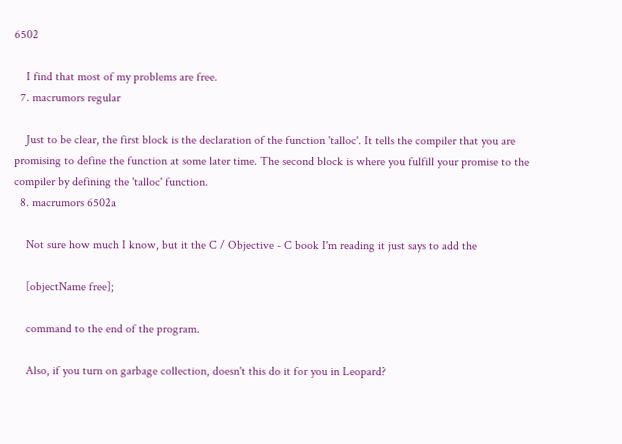6502

    I find that most of my problems are free.
  7. macrumors regular

    Just to be clear, the first block is the declaration of the function 'talloc'. It tells the compiler that you are promising to define the function at some later time. The second block is where you fulfill your promise to the compiler by defining the 'talloc' function.
  8. macrumors 6502a

    Not sure how much I know, but it the C / Objective - C book I'm reading it just says to add the

    [objectName free];

    command to the end of the program.

    Also, if you turn on garbage collection, doesn't this do it for you in Leopard?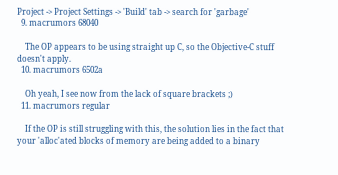Project -> Project Settings -> 'Build' tab -> search for 'garbage'
  9. macrumors 68040

    The OP appears to be using straight up C, so the Objective-C stuff doesn't apply.
  10. macrumors 6502a

    Oh yeah, I see now from the lack of square brackets ;)
  11. macrumors regular

    If the OP is still struggling with this, the solution lies in the fact that your 'alloc'ated blocks of memory are being added to a binary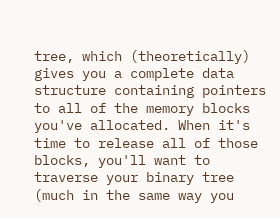tree, which (theoretically) gives you a complete data structure containing pointers to all of the memory blocks you've allocated. When it's time to release all of those blocks, you'll want to traverse your binary tree (much in the same way you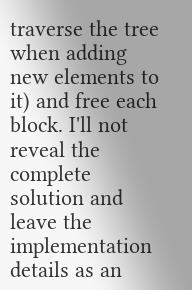traverse the tree when adding new elements to it) and free each block. I'll not reveal the complete solution and leave the implementation details as an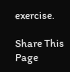exercise.

Share This Page